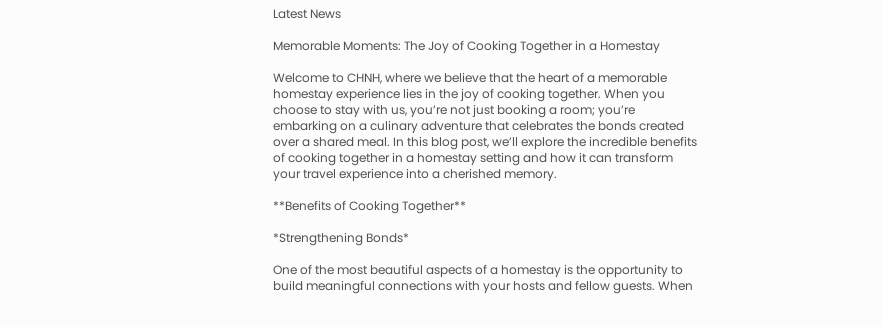Latest News

Memorable Moments: The Joy of Cooking Together in a Homestay

Welcome to CHNH, where we believe that the heart of a memorable homestay experience lies in the joy of cooking together. When you choose to stay with us, you’re not just booking a room; you’re embarking on a culinary adventure that celebrates the bonds created over a shared meal. In this blog post, we’ll explore the incredible benefits of cooking together in a homestay setting and how it can transform your travel experience into a cherished memory.

**Benefits of Cooking Together**

*Strengthening Bonds*

One of the most beautiful aspects of a homestay is the opportunity to build meaningful connections with your hosts and fellow guests. When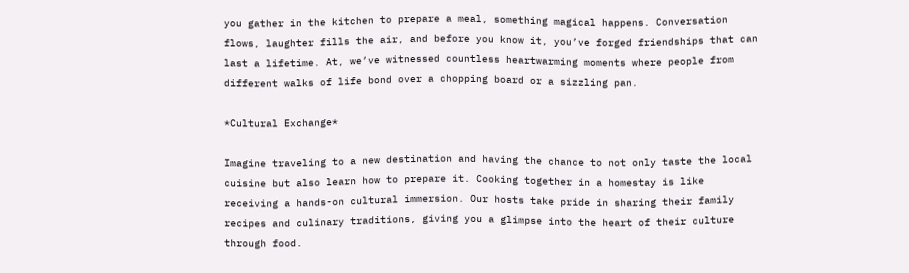you gather in the kitchen to prepare a meal, something magical happens. Conversation flows, laughter fills the air, and before you know it, you’ve forged friendships that can last a lifetime. At, we’ve witnessed countless heartwarming moments where people from different walks of life bond over a chopping board or a sizzling pan.

*Cultural Exchange*

Imagine traveling to a new destination and having the chance to not only taste the local cuisine but also learn how to prepare it. Cooking together in a homestay is like receiving a hands-on cultural immersion. Our hosts take pride in sharing their family recipes and culinary traditions, giving you a glimpse into the heart of their culture through food.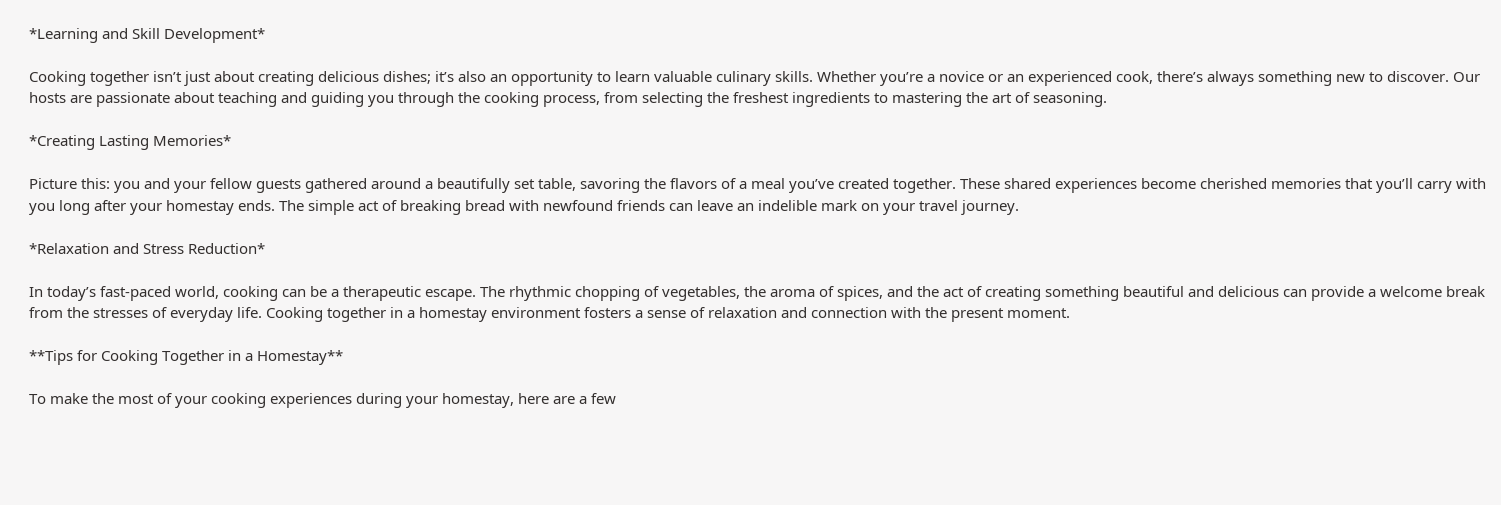*Learning and Skill Development*

Cooking together isn’t just about creating delicious dishes; it’s also an opportunity to learn valuable culinary skills. Whether you’re a novice or an experienced cook, there’s always something new to discover. Our hosts are passionate about teaching and guiding you through the cooking process, from selecting the freshest ingredients to mastering the art of seasoning.

*Creating Lasting Memories*

Picture this: you and your fellow guests gathered around a beautifully set table, savoring the flavors of a meal you’ve created together. These shared experiences become cherished memories that you’ll carry with you long after your homestay ends. The simple act of breaking bread with newfound friends can leave an indelible mark on your travel journey.

*Relaxation and Stress Reduction*

In today’s fast-paced world, cooking can be a therapeutic escape. The rhythmic chopping of vegetables, the aroma of spices, and the act of creating something beautiful and delicious can provide a welcome break from the stresses of everyday life. Cooking together in a homestay environment fosters a sense of relaxation and connection with the present moment.

**Tips for Cooking Together in a Homestay**

To make the most of your cooking experiences during your homestay, here are a few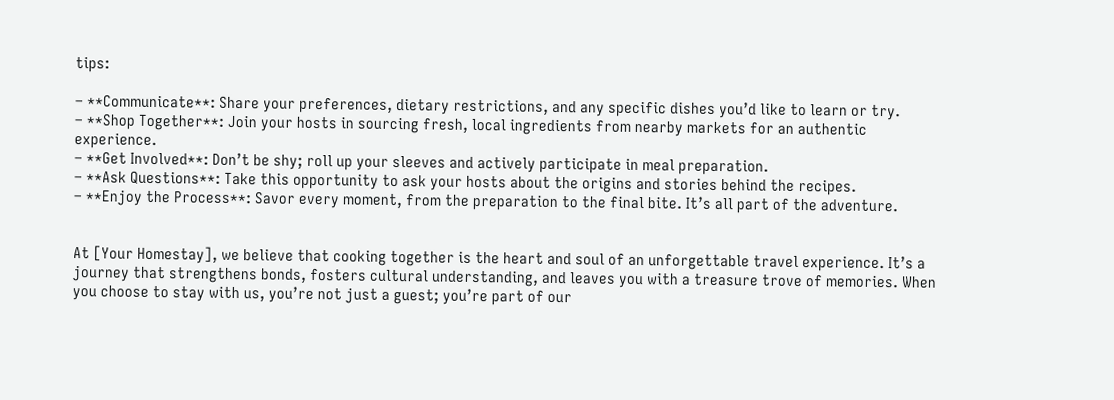tips:

– **Communicate**: Share your preferences, dietary restrictions, and any specific dishes you’d like to learn or try.
– **Shop Together**: Join your hosts in sourcing fresh, local ingredients from nearby markets for an authentic experience.
– **Get Involved**: Don’t be shy; roll up your sleeves and actively participate in meal preparation.
– **Ask Questions**: Take this opportunity to ask your hosts about the origins and stories behind the recipes.
– **Enjoy the Process**: Savor every moment, from the preparation to the final bite. It’s all part of the adventure.


At [Your Homestay], we believe that cooking together is the heart and soul of an unforgettable travel experience. It’s a journey that strengthens bonds, fosters cultural understanding, and leaves you with a treasure trove of memories. When you choose to stay with us, you’re not just a guest; you’re part of our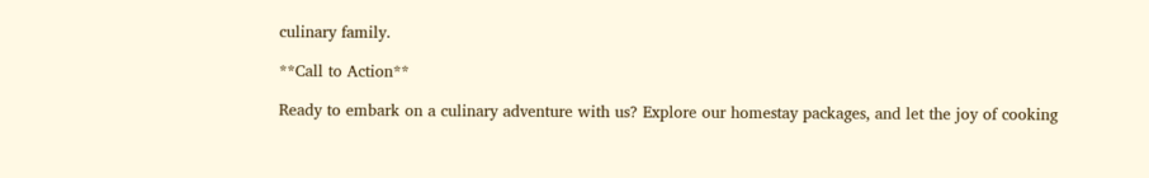culinary family.

**Call to Action**

Ready to embark on a culinary adventure with us? Explore our homestay packages, and let the joy of cooking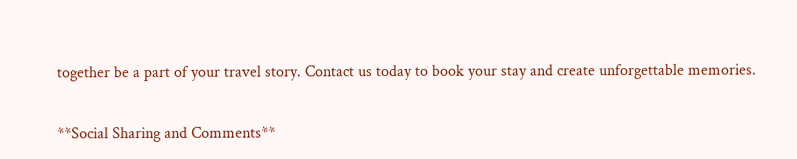together be a part of your travel story. Contact us today to book your stay and create unforgettable memories.

**Social Sharing and Comments**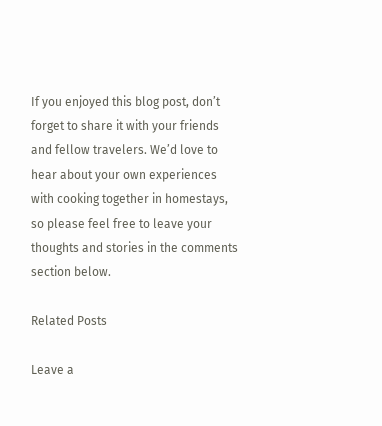If you enjoyed this blog post, don’t forget to share it with your friends and fellow travelers. We’d love to hear about your own experiences with cooking together in homestays, so please feel free to leave your thoughts and stories in the comments section below.

Related Posts

Leave a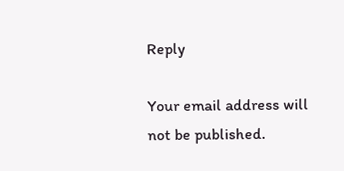Reply

Your email address will not be published.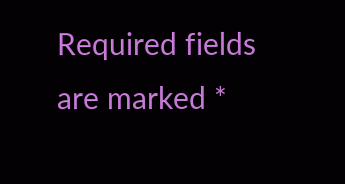Required fields are marked *